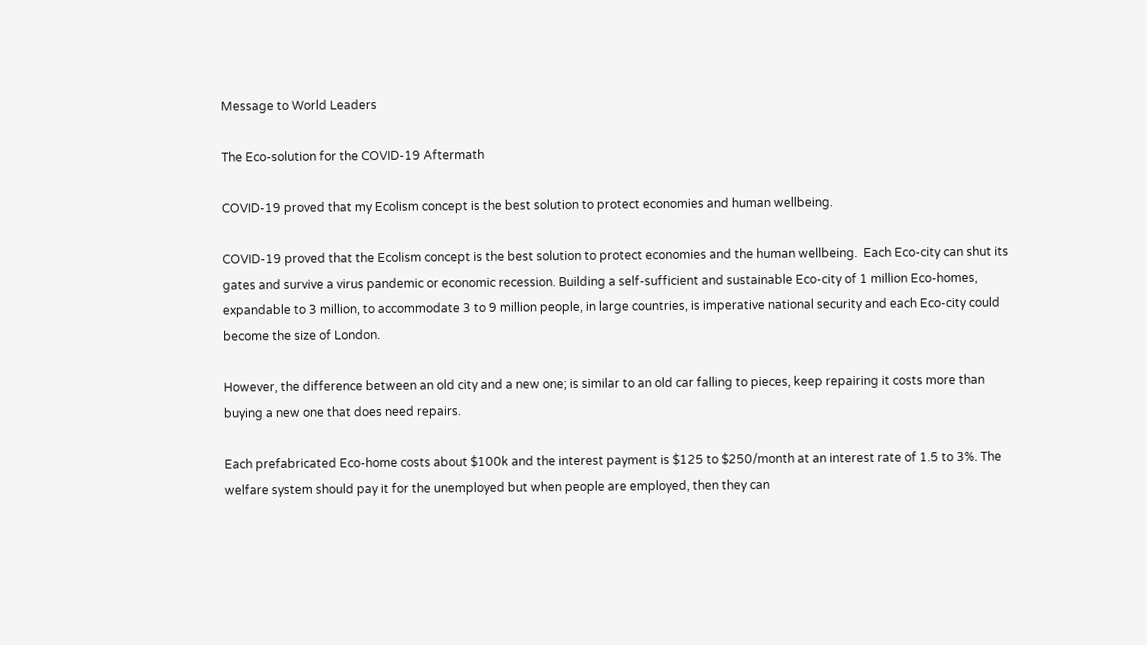Message to World Leaders

The Eco-solution for the COVID-19 Aftermath

COVID-19 proved that my Ecolism concept is the best solution to protect economies and human wellbeing.

COVID-19 proved that the Ecolism concept is the best solution to protect economies and the human wellbeing.  Each Eco-city can shut its gates and survive a virus pandemic or economic recession. Building a self-sufficient and sustainable Eco-city of 1 million Eco-homes, expandable to 3 million, to accommodate 3 to 9 million people, in large countries, is imperative national security and each Eco-city could become the size of London.

However, the difference between an old city and a new one; is similar to an old car falling to pieces, keep repairing it costs more than buying a new one that does need repairs.

Each prefabricated Eco-home costs about $100k and the interest payment is $125 to $250/month at an interest rate of 1.5 to 3%. The welfare system should pay it for the unemployed but when people are employed, then they can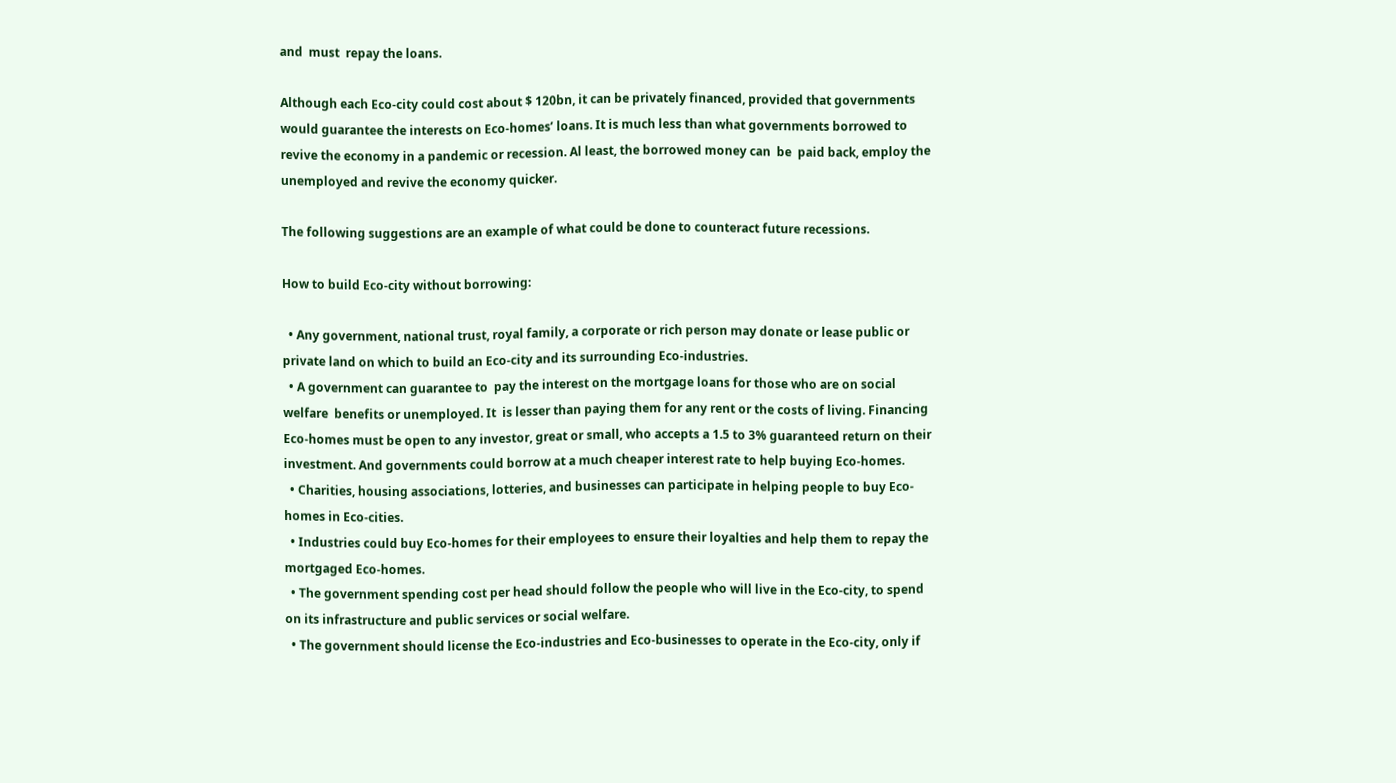and  must  repay the loans.

Although each Eco-city could cost about $ 120bn, it can be privately financed, provided that governments would guarantee the interests on Eco-homes’ loans. It is much less than what governments borrowed to revive the economy in a pandemic or recession. Al least, the borrowed money can  be  paid back, employ the unemployed and revive the economy quicker.

The following suggestions are an example of what could be done to counteract future recessions.

How to build Eco-city without borrowing:

  • Any government, national trust, royal family, a corporate or rich person may donate or lease public or private land on which to build an Eco-city and its surrounding Eco-industries.
  • A government can guarantee to  pay the interest on the mortgage loans for those who are on social welfare  benefits or unemployed. It  is lesser than paying them for any rent or the costs of living. Financing Eco-homes must be open to any investor, great or small, who accepts a 1.5 to 3% guaranteed return on their  investment. And governments could borrow at a much cheaper interest rate to help buying Eco-homes.
  • Charities, housing associations, lotteries, and businesses can participate in helping people to buy Eco- homes in Eco-cities.
  • Industries could buy Eco-homes for their employees to ensure their loyalties and help them to repay the mortgaged Eco-homes.
  • The government spending cost per head should follow the people who will live in the Eco-city, to spend on its infrastructure and public services or social welfare.
  • The government should license the Eco-industries and Eco-businesses to operate in the Eco-city, only if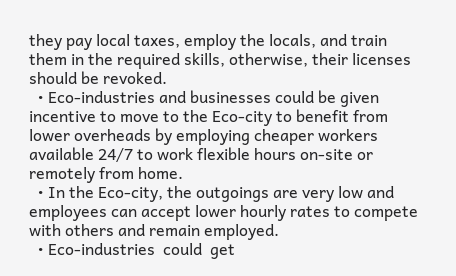they pay local taxes, employ the locals, and train them in the required skills, otherwise, their licenses should be revoked.
  • Eco-industries and businesses could be given incentive to move to the Eco-city to benefit from lower overheads by employing cheaper workers available 24/7 to work flexible hours on-site or remotely from home.
  • In the Eco-city, the outgoings are very low and employees can accept lower hourly rates to compete with others and remain employed.
  • Eco-industries  could  get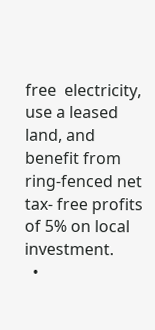free  electricity,  use a leased land, and benefit from ring-fenced net  tax- free profits of 5% on local investment.
  •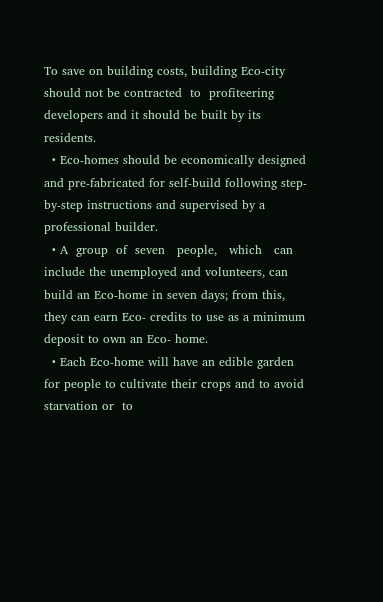To save on building costs, building Eco-city should not be contracted  to  profiteering  developers and it should be built by its residents.
  • Eco-homes should be economically designed and pre-fabricated for self-build following step-by-step instructions and supervised by a professional builder.
  • A  group  of  seven   people,   which   can include the unemployed and volunteers, can build an Eco-home in seven days; from this, they can earn Eco- credits to use as a minimum deposit to own an Eco- home.
  • Each Eco-home will have an edible garden for people to cultivate their crops and to avoid starvation or  to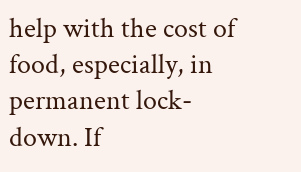help with the cost of food, especially, in permanent lock-down. If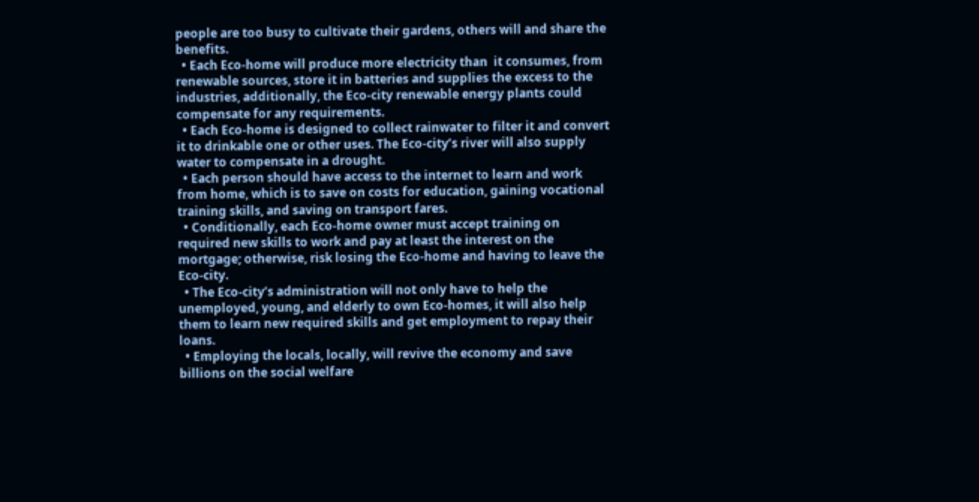people are too busy to cultivate their gardens, others will and share the benefits.
  • Each Eco-home will produce more electricity than  it consumes, from renewable sources, store it in batteries and supplies the excess to the industries, additionally, the Eco-city renewable energy plants could compensate for any requirements.
  • Each Eco-home is designed to collect rainwater to filter it and convert it to drinkable one or other uses. The Eco-city’s river will also supply water to compensate in a drought.
  • Each person should have access to the internet to learn and work from home, which is to save on costs for education, gaining vocational training skills, and saving on transport fares.
  • Conditionally, each Eco-home owner must accept training on required new skills to work and pay at least the interest on the mortgage; otherwise, risk losing the Eco-home and having to leave the Eco-city.
  • The Eco-city’s administration will not only have to help the unemployed, young, and elderly to own Eco-homes, it will also help them to learn new required skills and get employment to repay their loans.
  • Employing the locals, locally, will revive the economy and save billions on the social welfare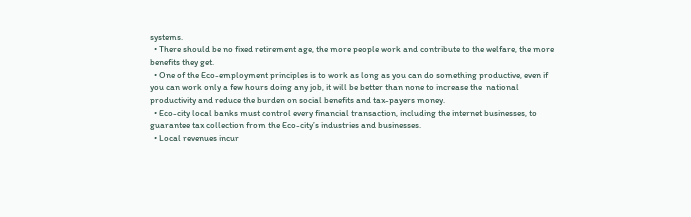systems.
  • There should be no fixed retirement age, the more people work and contribute to the welfare, the more benefits they get.
  • One of the Eco-employment principles is to work as long as you can do something productive, even if you can work only a few hours doing any job, it will be better than none to increase the  national productivity and reduce the burden on social benefits and tax-payers money.
  • Eco-city local banks must control every financial transaction, including the internet businesses, to guarantee tax collection from the Eco-city’s industries and businesses.
  • Local revenues incur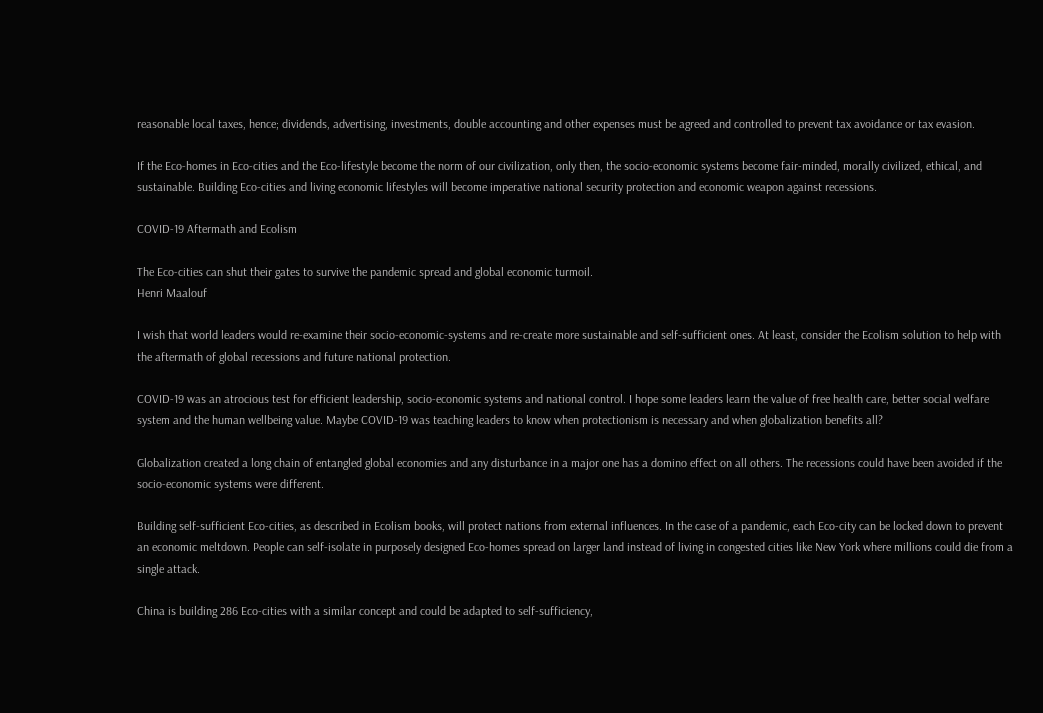reasonable local taxes, hence; dividends, advertising, investments, double accounting and other expenses must be agreed and controlled to prevent tax avoidance or tax evasion.

If the Eco-homes in Eco-cities and the Eco-lifestyle become the norm of our civilization, only then, the socio-economic systems become fair-minded, morally civilized, ethical, and sustainable. Building Eco-cities and living economic lifestyles will become imperative national security protection and economic weapon against recessions.

COVID-19 Aftermath and Ecolism

The Eco-cities can shut their gates to survive the pandemic spread and global economic turmoil.
Henri Maalouf

I wish that world leaders would re-examine their socio-economic-systems and re-create more sustainable and self-sufficient ones. At least, consider the Ecolism solution to help with the aftermath of global recessions and future national protection.

COVID-19 was an atrocious test for efficient leadership, socio-economic systems and national control. I hope some leaders learn the value of free health care, better social welfare system and the human wellbeing value. Maybe COVID-19 was teaching leaders to know when protectionism is necessary and when globalization benefits all?

Globalization created a long chain of entangled global economies and any disturbance in a major one has a domino effect on all others. The recessions could have been avoided if the socio-economic systems were different.

Building self-sufficient Eco-cities, as described in Ecolism books, will protect nations from external influences. In the case of a pandemic, each Eco-city can be locked down to prevent an economic meltdown. People can self-isolate in purposely designed Eco-homes spread on larger land instead of living in congested cities like New York where millions could die from a single attack.

China is building 286 Eco-cities with a similar concept and could be adapted to self-sufficiency,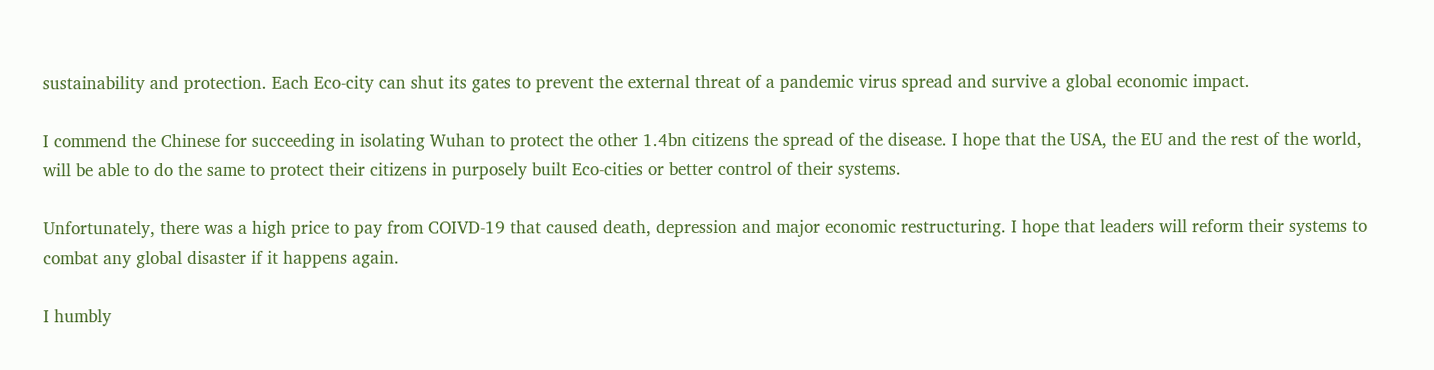sustainability and protection. Each Eco-city can shut its gates to prevent the external threat of a pandemic virus spread and survive a global economic impact.

I commend the Chinese for succeeding in isolating Wuhan to protect the other 1.4bn citizens the spread of the disease. I hope that the USA, the EU and the rest of the world, will be able to do the same to protect their citizens in purposely built Eco-cities or better control of their systems.

Unfortunately, there was a high price to pay from COIVD-19 that caused death, depression and major economic restructuring. I hope that leaders will reform their systems to combat any global disaster if it happens again.

I humbly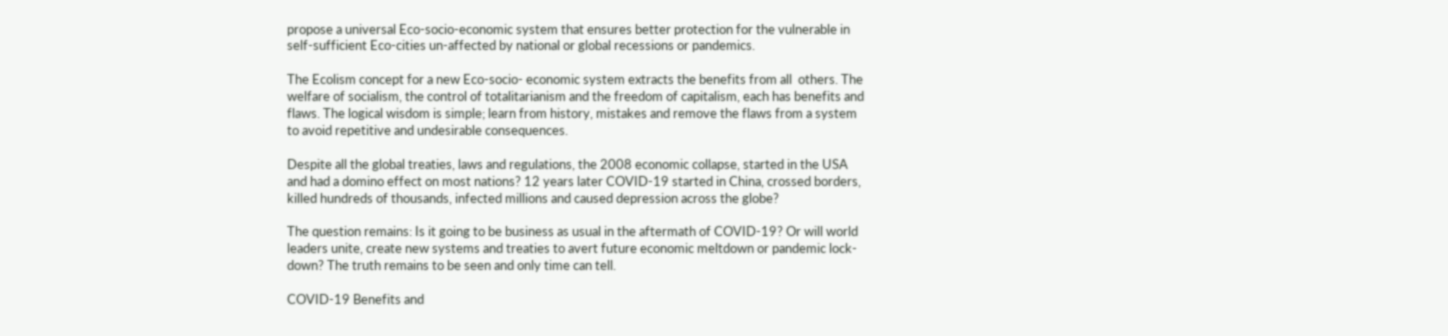propose a universal Eco-socio-economic system that ensures better protection for the vulnerable in self-sufficient Eco-cities un-affected by national or global recessions or pandemics.

The Ecolism concept for a new Eco-socio- economic system extracts the benefits from all  others. The welfare of socialism, the control of totalitarianism and the freedom of capitalism, each has benefits and flaws. The logical wisdom is simple; learn from history, mistakes and remove the flaws from a system to avoid repetitive and undesirable consequences.

Despite all the global treaties, laws and regulations, the 2008 economic collapse, started in the USA and had a domino effect on most nations? 12 years later COVID-19 started in China, crossed borders, killed hundreds of thousands, infected millions and caused depression across the globe?

The question remains: Is it going to be business as usual in the aftermath of COVID-19? Or will world leaders unite, create new systems and treaties to avert future economic meltdown or pandemic lock-down? The truth remains to be seen and only time can tell.

COVID-19 Benefits and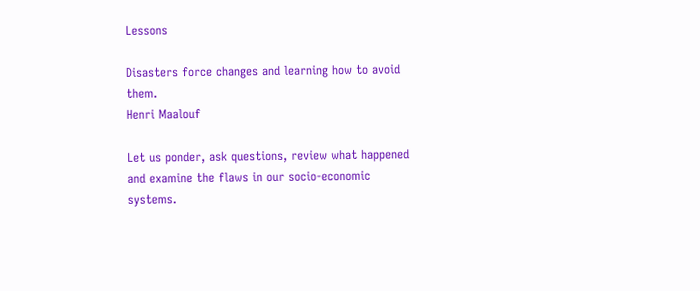Lessons

Disasters force changes and learning how to avoid them.
Henri Maalouf

Let us ponder, ask questions, review what happened and examine the flaws in our socio-economic systems.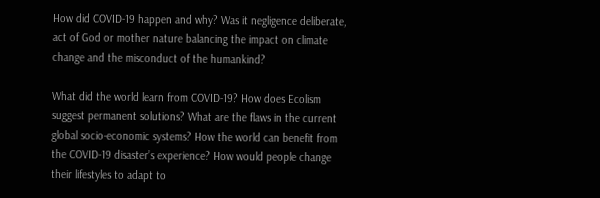How did COVID-19 happen and why? Was it negligence deliberate, act of God or mother nature balancing the impact on climate change and the misconduct of the humankind?

What did the world learn from COVID-19? How does Ecolism suggest permanent solutions? What are the flaws in the current global socio-economic systems? How the world can benefit from the COVID-19 disaster’s experience? How would people change their lifestyles to adapt to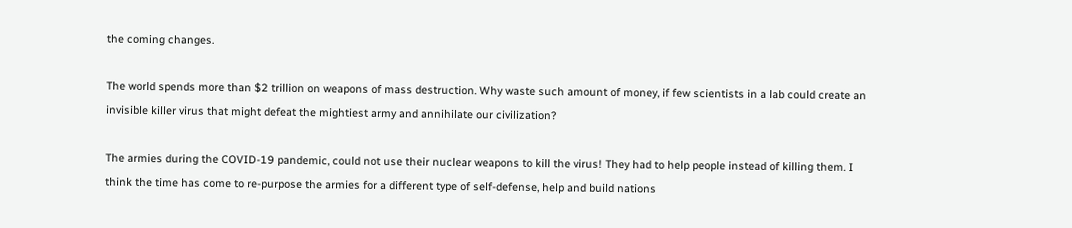the coming changes.

The world spends more than $2 trillion on weapons of mass destruction. Why waste such amount of money, if few scientists in a lab could create an invisible killer virus that might defeat the mightiest army and annihilate our civilization?

The armies during the COVID-19 pandemic, could not use their nuclear weapons to kill the virus! They had to help people instead of killing them. I think the time has come to re-purpose the armies for a different type of self-defense, help and build nations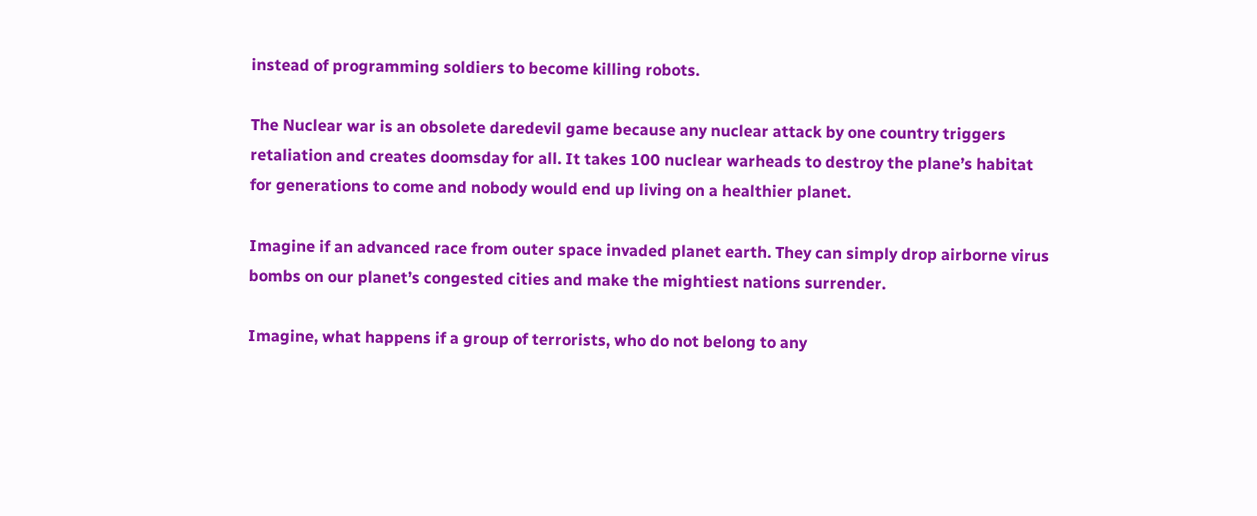instead of programming soldiers to become killing robots.

The Nuclear war is an obsolete daredevil game because any nuclear attack by one country triggers retaliation and creates doomsday for all. It takes 100 nuclear warheads to destroy the plane’s habitat for generations to come and nobody would end up living on a healthier planet.

Imagine if an advanced race from outer space invaded planet earth. They can simply drop airborne virus bombs on our planet’s congested cities and make the mightiest nations surrender.

Imagine, what happens if a group of terrorists, who do not belong to any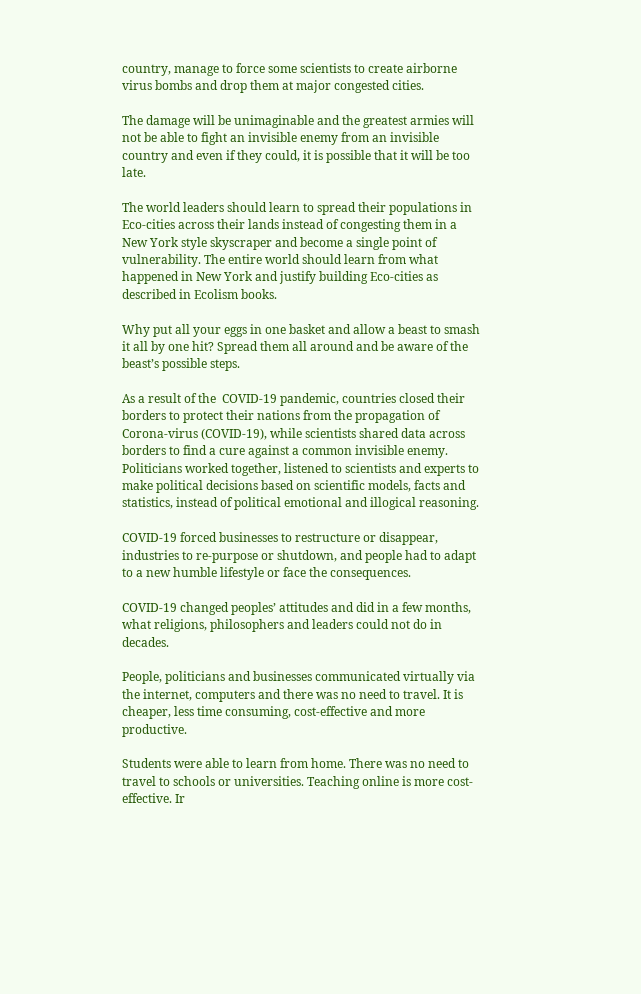country, manage to force some scientists to create airborne virus bombs and drop them at major congested cities.

The damage will be unimaginable and the greatest armies will not be able to fight an invisible enemy from an invisible country and even if they could, it is possible that it will be too late.

The world leaders should learn to spread their populations in Eco-cities across their lands instead of congesting them in a New York style skyscraper and become a single point of vulnerability. The entire world should learn from what happened in New York and justify building Eco-cities as described in Ecolism books.

Why put all your eggs in one basket and allow a beast to smash it all by one hit? Spread them all around and be aware of the beast’s possible steps.

As a result of the  COVID-19 pandemic, countries closed their borders to protect their nations from the propagation of Corona-virus (COVID-19), while scientists shared data across borders to find a cure against a common invisible enemy. Politicians worked together, listened to scientists and experts to make political decisions based on scientific models, facts and statistics, instead of political emotional and illogical reasoning.

COVID-19 forced businesses to restructure or disappear, industries to re-purpose or shutdown, and people had to adapt to a new humble lifestyle or face the consequences.

COVID-19 changed peoples’ attitudes and did in a few months, what religions, philosophers and leaders could not do in decades.

People, politicians and businesses communicated virtually via the internet, computers and there was no need to travel. It is cheaper, less time consuming, cost-effective and more productive.

Students were able to learn from home. There was no need to travel to schools or universities. Teaching online is more cost-effective. Ir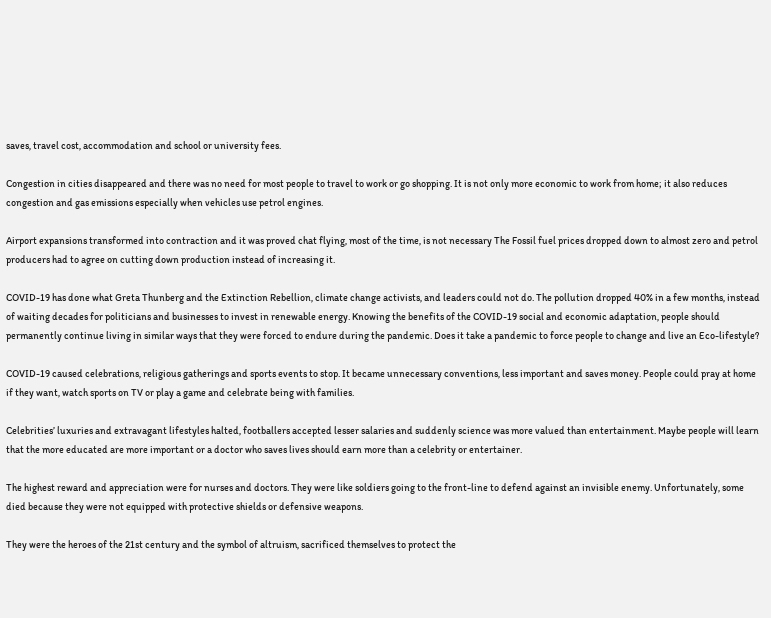saves, travel cost, accommodation and school or university fees.

Congestion in cities disappeared and there was no need for most people to travel to work or go shopping. It is not only more economic to work from home; it also reduces congestion and gas emissions especially when vehicles use petrol engines.

Airport expansions transformed into contraction and it was proved chat flying, most of the time, is not necessary The Fossil fuel prices dropped down to almost zero and petrol producers had to agree on cutting down production instead of increasing it.

COVID-19 has done what Greta Thunberg and the Extinction Rebellion, climate change activists, and leaders could not do. The pollution dropped 40% in a few months, instead of waiting decades for politicians and businesses to invest in renewable energy. Knowing the benefits of the COVID-19 social and economic adaptation, people should permanently continue living in similar ways that they were forced to endure during the pandemic. Does it take a pandemic to force people to change and live an Eco-lifestyle?

COVID-19 caused celebrations, religious gatherings and sports events to stop. It became unnecessary conventions, less important and saves money. People could pray at home if they want, watch sports on TV or play a game and celebrate being with families.

Celebrities’ luxuries and extravagant lifestyles halted, footballers accepted lesser salaries and suddenly science was more valued than entertainment. Maybe people will learn that the more educated are more important or a doctor who saves lives should earn more than a celebrity or entertainer.

The highest reward and appreciation were for nurses and doctors. They were like soldiers going to the front-line to defend against an invisible enemy. Unfortunately, some died because they were not equipped with protective shields or defensive weapons.

They were the heroes of the 21st century and the symbol of altruism, sacrificed themselves to protect the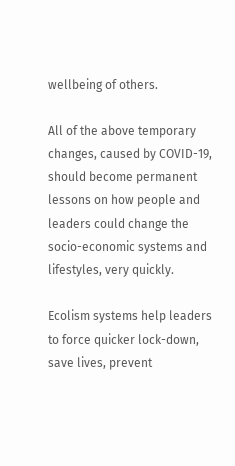wellbeing of others.

All of the above temporary changes, caused by COVID-19, should become permanent lessons on how people and leaders could change the socio-economic systems and lifestyles, very quickly.

Ecolism systems help leaders to force quicker lock-down, save lives, prevent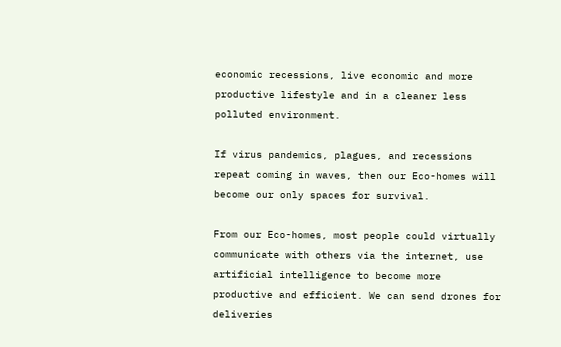economic recessions, live economic and more productive lifestyle and in a cleaner less polluted environment.

If virus pandemics, plagues, and recessions repeat coming in waves, then our Eco-homes will become our only spaces for survival.

From our Eco-homes, most people could virtually communicate with others via the internet, use artificial intelligence to become more productive and efficient. We can send drones for deliveries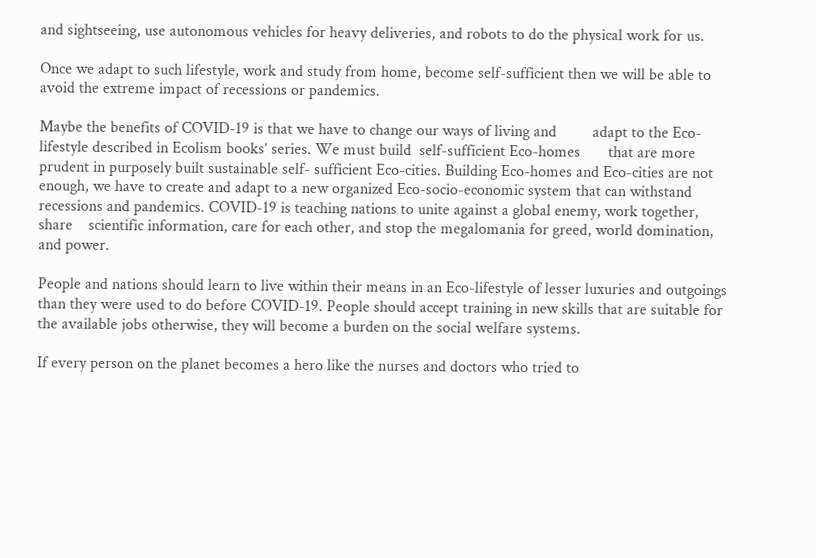and sightseeing, use autonomous vehicles for heavy deliveries, and robots to do the physical work for us.

Once we adapt to such lifestyle, work and study from home, become self-sufficient then we will be able to avoid the extreme impact of recessions or pandemics.

Maybe the benefits of COVID-19 is that we have to change our ways of living and         adapt to the Eco-lifestyle described in Ecolism books’ series. We must build  self-sufficient Eco-homes       that are more prudent in purposely built sustainable self- sufficient Eco-cities. Building Eco-homes and Eco-cities are not enough, we have to create and adapt to a new organized Eco-socio-economic system that can withstand recessions and pandemics. COVID-19 is teaching nations to unite against a global enemy, work together, share    scientific information, care for each other, and stop the megalomania for greed, world domination, and power.

People and nations should learn to live within their means in an Eco-lifestyle of lesser luxuries and outgoings than they were used to do before COVID-19. People should accept training in new skills that are suitable for the available jobs otherwise, they will become a burden on the social welfare systems.

If every person on the planet becomes a hero like the nurses and doctors who tried to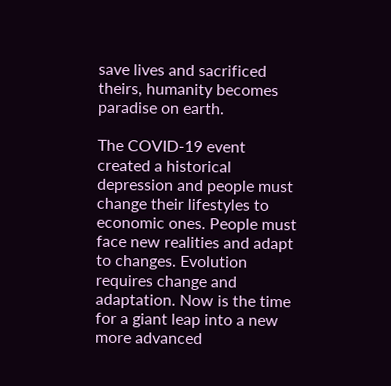save lives and sacrificed theirs, humanity becomes paradise on earth.

The COVID-19 event created a historical depression and people must change their lifestyles to economic ones. People must face new realities and adapt to changes. Evolution requires change and adaptation. Now is the time for a giant leap into a new more advanced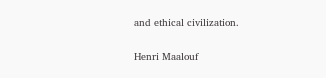and ethical civilization.

Henri Maalouf